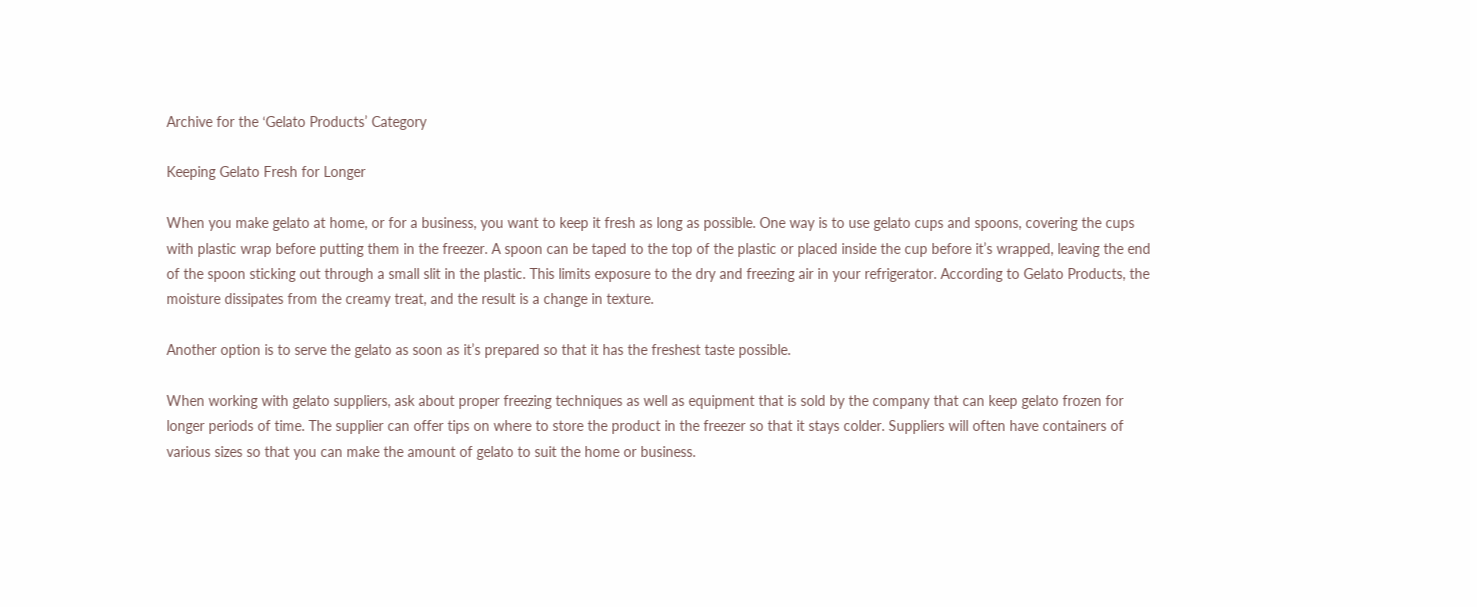Archive for the ‘Gelato Products’ Category

Keeping Gelato Fresh for Longer

When you make gelato at home, or for a business, you want to keep it fresh as long as possible. One way is to use gelato cups and spoons, covering the cups with plastic wrap before putting them in the freezer. A spoon can be taped to the top of the plastic or placed inside the cup before it’s wrapped, leaving the end of the spoon sticking out through a small slit in the plastic. This limits exposure to the dry and freezing air in your refrigerator. According to Gelato Products, the moisture dissipates from the creamy treat, and the result is a change in texture.

Another option is to serve the gelato as soon as it’s prepared so that it has the freshest taste possible.

When working with gelato suppliers, ask about proper freezing techniques as well as equipment that is sold by the company that can keep gelato frozen for longer periods of time. The supplier can offer tips on where to store the product in the freezer so that it stays colder. Suppliers will often have containers of various sizes so that you can make the amount of gelato to suit the home or business.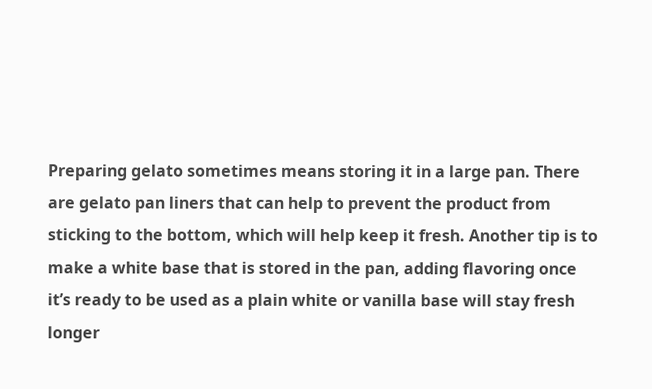Preparing gelato sometimes means storing it in a large pan. There are gelato pan liners that can help to prevent the product from sticking to the bottom, which will help keep it fresh. Another tip is to make a white base that is stored in the pan, adding flavoring once it’s ready to be used as a plain white or vanilla base will stay fresh longer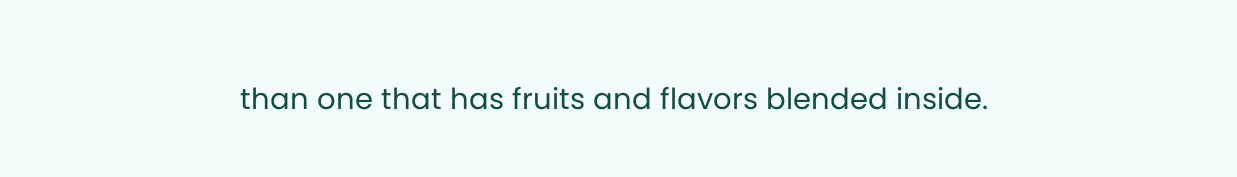than one that has fruits and flavors blended inside.